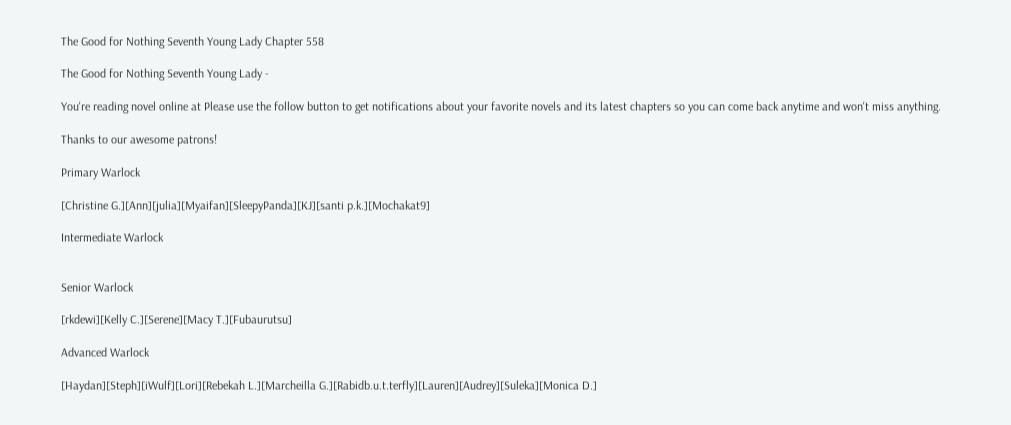The Good for Nothing Seventh Young Lady Chapter 558

The Good for Nothing Seventh Young Lady -

You're reading novel online at Please use the follow button to get notifications about your favorite novels and its latest chapters so you can come back anytime and won't miss anything.

Thanks to our awesome patrons!

Primary Warlock

[Christine G.][Ann][julia][Myaifan][SleepyPanda][KJ][santi p.k.][Mochakat9]

Intermediate Warlock


Senior Warlock

[rkdewi][Kelly C.][Serene][Macy T.][Fubaurutsu]

Advanced Warlock

[Haydan][Steph][iWulf][Lori][Rebekah L.][Marcheilla G.][Rabidb.u.t.terfly][Lauren][Audrey][Suleka][Monica D.]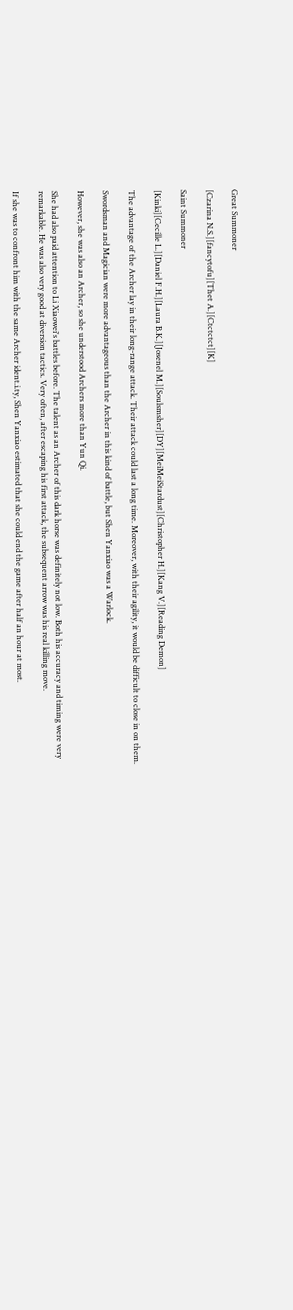Great Summoner

[Czarina N.S.][fancytofu][Thet A.][Ctctctct][K]

Saint Summoner

[Kinki][Cecille L.][Daniel F.H.][Laura B.K.][Josenel M.][Soulsmsher][DY][MeiMeiStardust][Christopher H.][Kang V.][Reading Demon]

The advantage of the Archer lay in their long-range attack. Their attack could last a long time. Moreover, with their agility, it would be difficult to close in on them.

Swordsman and Magician were more advantageous than the Archer in this kind of battle, but Shen Yanxiao was a Warlock.

However, she was also an Archer, so she understood Archers more than Yun Qi.

She had also paid attention to Li Xiaowei's battles before. The talent as an Archer of this dark horse was definitely not low. Both his accuracy and timing were very remarkable. He was also very good at diversion tactics. Very often, after escaping his first attack, the subsequent arrow was his real killing move.

If she was to confront him with the same Archer ident.i.ty, Shen Yanxiao estimated that she could end the game after half an hour at most.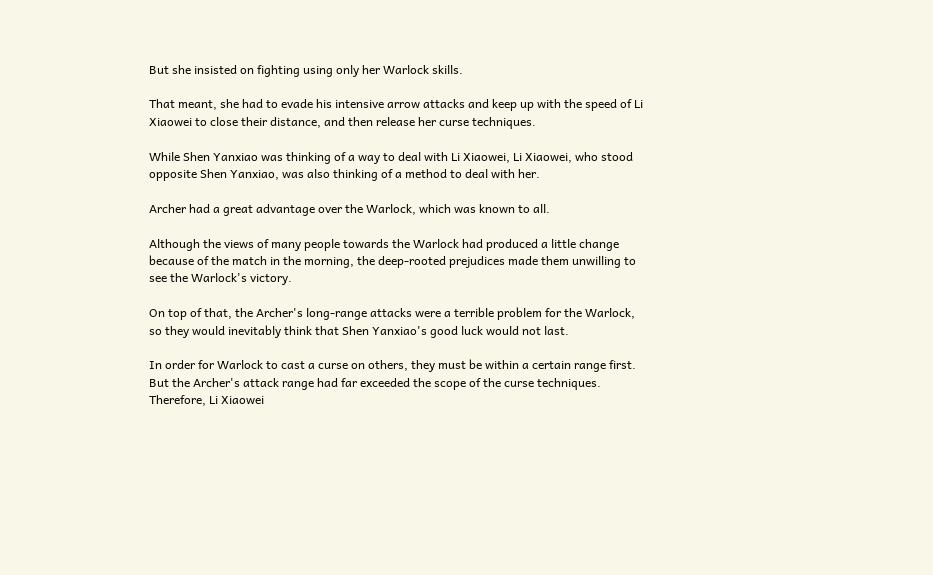But she insisted on fighting using only her Warlock skills.

That meant, she had to evade his intensive arrow attacks and keep up with the speed of Li Xiaowei to close their distance, and then release her curse techniques.

While Shen Yanxiao was thinking of a way to deal with Li Xiaowei, Li Xiaowei, who stood opposite Shen Yanxiao, was also thinking of a method to deal with her.

Archer had a great advantage over the Warlock, which was known to all.

Although the views of many people towards the Warlock had produced a little change because of the match in the morning, the deep-rooted prejudices made them unwilling to see the Warlock's victory.

On top of that, the Archer's long-range attacks were a terrible problem for the Warlock, so they would inevitably think that Shen Yanxiao's good luck would not last.

In order for Warlock to cast a curse on others, they must be within a certain range first. But the Archer's attack range had far exceeded the scope of the curse techniques. Therefore, Li Xiaowei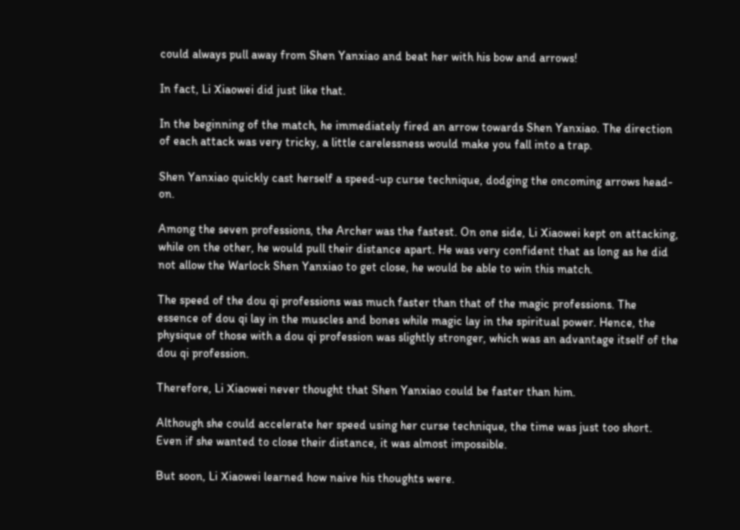could always pull away from Shen Yanxiao and beat her with his bow and arrows!

In fact, Li Xiaowei did just like that.

In the beginning of the match, he immediately fired an arrow towards Shen Yanxiao. The direction of each attack was very tricky, a little carelessness would make you fall into a trap.

Shen Yanxiao quickly cast herself a speed-up curse technique, dodging the oncoming arrows head-on.

Among the seven professions, the Archer was the fastest. On one side, Li Xiaowei kept on attacking, while on the other, he would pull their distance apart. He was very confident that as long as he did not allow the Warlock Shen Yanxiao to get close, he would be able to win this match.

The speed of the dou qi professions was much faster than that of the magic professions. The essence of dou qi lay in the muscles and bones while magic lay in the spiritual power. Hence, the physique of those with a dou qi profession was slightly stronger, which was an advantage itself of the dou qi profession.

Therefore, Li Xiaowei never thought that Shen Yanxiao could be faster than him.

Although she could accelerate her speed using her curse technique, the time was just too short. Even if she wanted to close their distance, it was almost impossible.

But soon, Li Xiaowei learned how naive his thoughts were.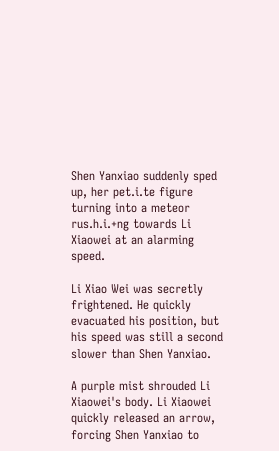Shen Yanxiao suddenly sped up, her pet.i.te figure turning into a meteor rus.h.i.+ng towards Li Xiaowei at an alarming speed.

Li Xiao Wei was secretly frightened. He quickly evacuated his position, but his speed was still a second slower than Shen Yanxiao.

A purple mist shrouded Li Xiaowei's body. Li Xiaowei quickly released an arrow, forcing Shen Yanxiao to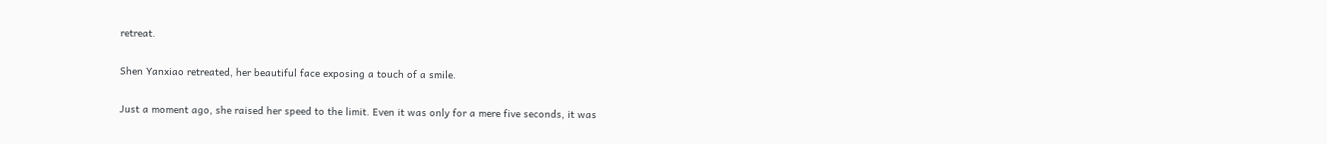retreat.

Shen Yanxiao retreated, her beautiful face exposing a touch of a smile.

Just a moment ago, she raised her speed to the limit. Even it was only for a mere five seconds, it was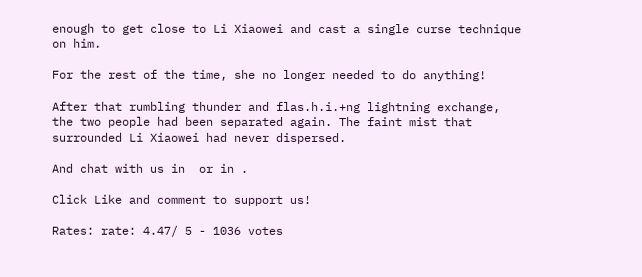enough to get close to Li Xiaowei and cast a single curse technique on him.

For the rest of the time, she no longer needed to do anything!

After that rumbling thunder and flas.h.i.+ng lightning exchange, the two people had been separated again. The faint mist that surrounded Li Xiaowei had never dispersed.

And chat with us in  or in .

Click Like and comment to support us!

Rates: rate: 4.47/ 5 - 1036 votes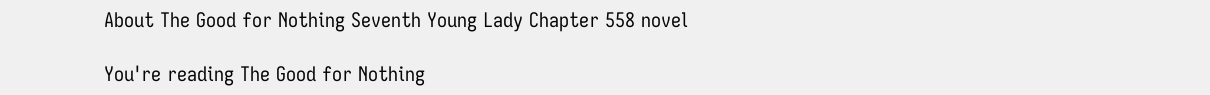About The Good for Nothing Seventh Young Lady Chapter 558 novel

You're reading The Good for Nothing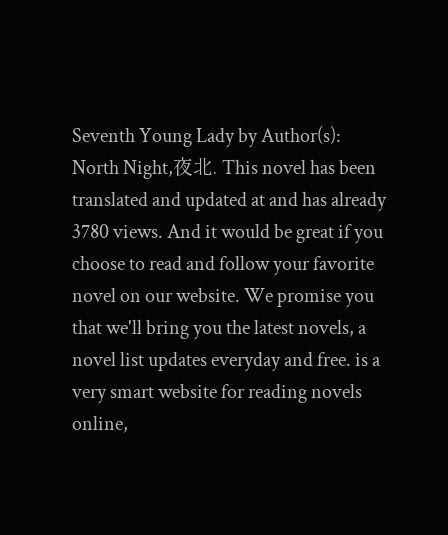Seventh Young Lady by Author(s): North Night,夜北. This novel has been translated and updated at and has already 3780 views. And it would be great if you choose to read and follow your favorite novel on our website. We promise you that we'll bring you the latest novels, a novel list updates everyday and free. is a very smart website for reading novels online,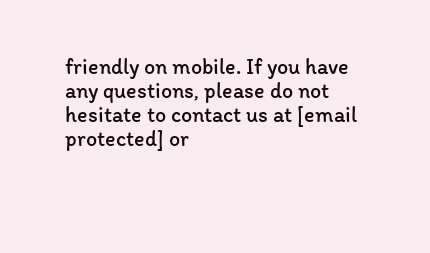friendly on mobile. If you have any questions, please do not hesitate to contact us at [email protected] or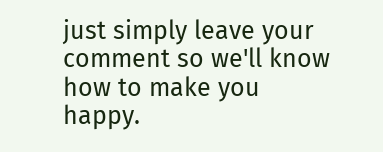just simply leave your comment so we'll know how to make you happy.